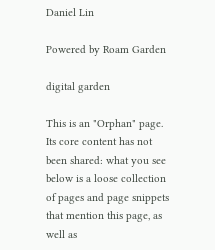Daniel Lin

Powered by Roam Garden

digital garden

This is an "Orphan" page. Its core content has not been shared: what you see below is a loose collection of pages and page snippets that mention this page, as well as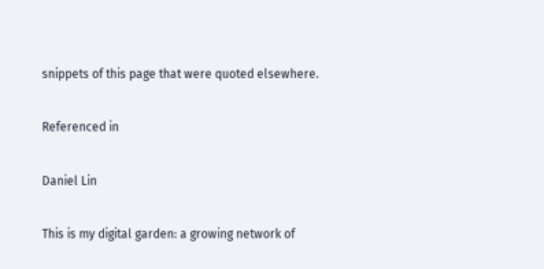snippets of this page that were quoted elsewhere.

Referenced in

Daniel Lin

This is my digital garden: a growing network of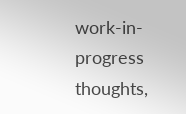work-in-progress thoughts,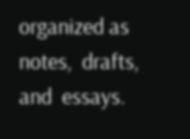organized as  notes,  drafts, and  essays.